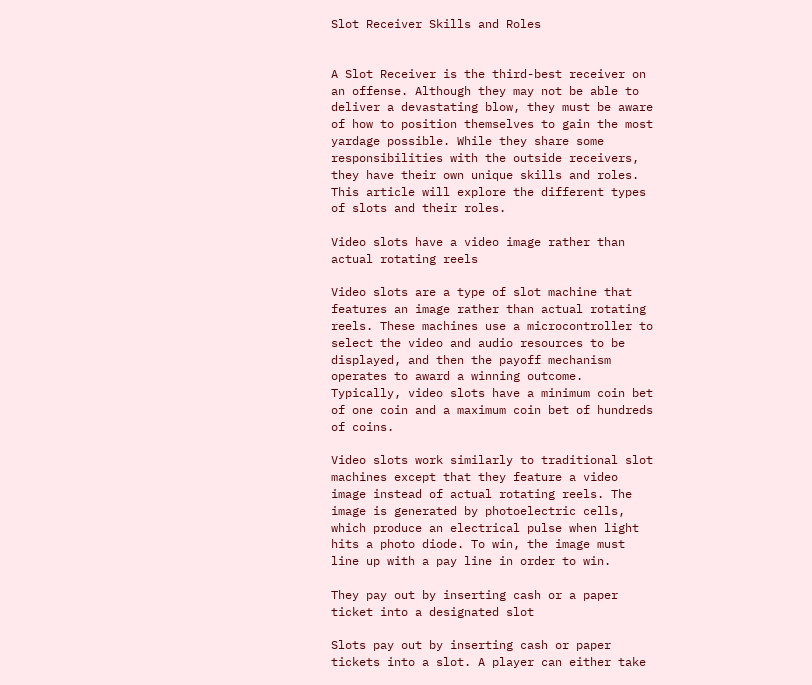Slot Receiver Skills and Roles


A Slot Receiver is the third-best receiver on an offense. Although they may not be able to deliver a devastating blow, they must be aware of how to position themselves to gain the most yardage possible. While they share some responsibilities with the outside receivers, they have their own unique skills and roles. This article will explore the different types of slots and their roles.

Video slots have a video image rather than actual rotating reels

Video slots are a type of slot machine that features an image rather than actual rotating reels. These machines use a microcontroller to select the video and audio resources to be displayed, and then the payoff mechanism operates to award a winning outcome. Typically, video slots have a minimum coin bet of one coin and a maximum coin bet of hundreds of coins.

Video slots work similarly to traditional slot machines except that they feature a video image instead of actual rotating reels. The image is generated by photoelectric cells, which produce an electrical pulse when light hits a photo diode. To win, the image must line up with a pay line in order to win.

They pay out by inserting cash or a paper ticket into a designated slot

Slots pay out by inserting cash or paper tickets into a slot. A player can either take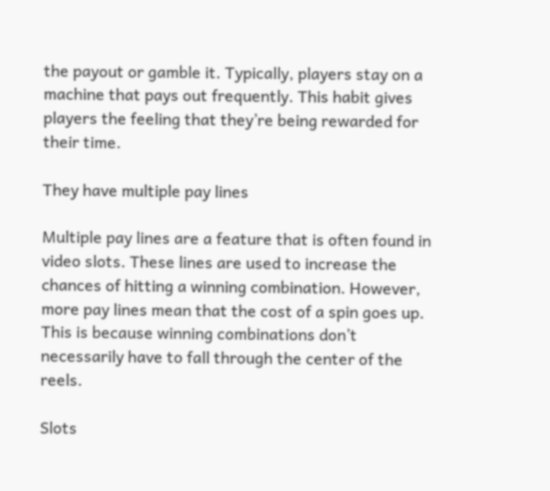the payout or gamble it. Typically, players stay on a machine that pays out frequently. This habit gives players the feeling that they’re being rewarded for their time.

They have multiple pay lines

Multiple pay lines are a feature that is often found in video slots. These lines are used to increase the chances of hitting a winning combination. However, more pay lines mean that the cost of a spin goes up. This is because winning combinations don’t necessarily have to fall through the center of the reels.

Slots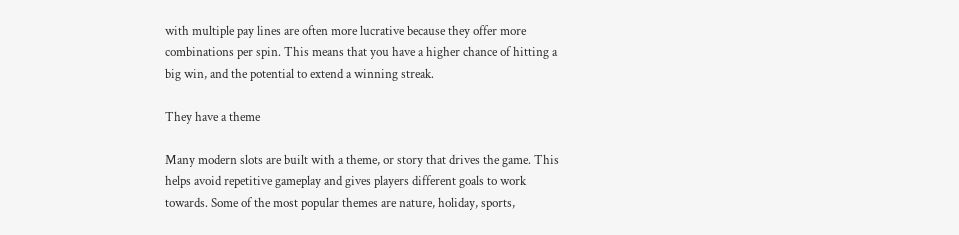with multiple pay lines are often more lucrative because they offer more combinations per spin. This means that you have a higher chance of hitting a big win, and the potential to extend a winning streak.

They have a theme

Many modern slots are built with a theme, or story that drives the game. This helps avoid repetitive gameplay and gives players different goals to work towards. Some of the most popular themes are nature, holiday, sports,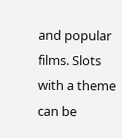and popular films. Slots with a theme can be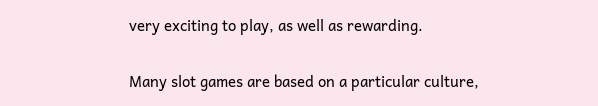very exciting to play, as well as rewarding.

Many slot games are based on a particular culture,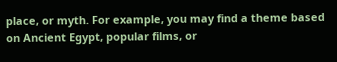place, or myth. For example, you may find a theme based on Ancient Egypt, popular films, or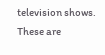television shows. These are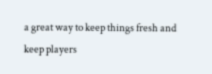a great way to keep things fresh and keep players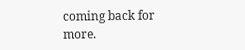coming back for more.